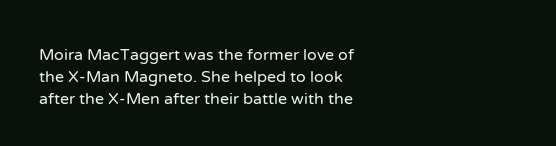Moira MacTaggert was the former love of the X-Man Magneto. She helped to look after the X-Men after their battle with the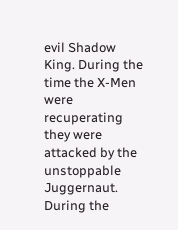evil Shadow King. During the time the X-Men were recuperating they were attacked by the unstoppable Juggernaut. During the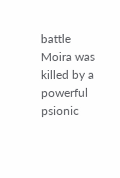battle Moira was killed by a powerful psionic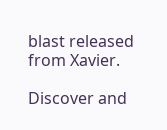blast released from Xavier.

Discover and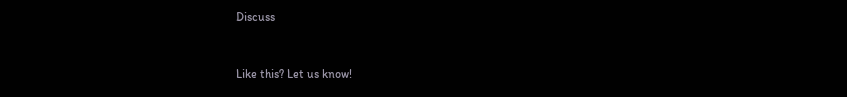Discuss


Like this? Let us know!